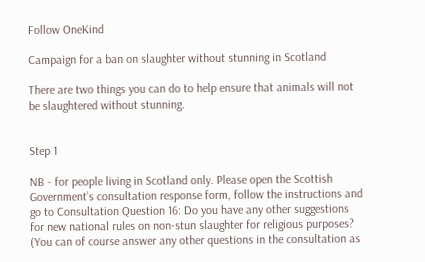Follow OneKind

Campaign for a ban on slaughter without stunning in Scotland

There are two things you can do to help ensure that animals will not be slaughtered without stunning.


Step 1

NB - for people living in Scotland only. Please open the Scottish Government’s consultation response form, follow the instructions and go to Consultation Question 16: Do you have any other suggestions for new national rules on non-stun slaughter for religious purposes? (You can of course answer any other questions in the consultation as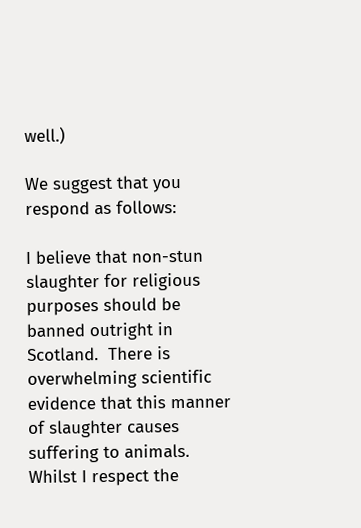well.)

We suggest that you respond as follows:

I believe that non-stun slaughter for religious purposes should be banned outright in Scotland.  There is overwhelming scientific evidence that this manner of slaughter causes suffering to animals.  Whilst I respect the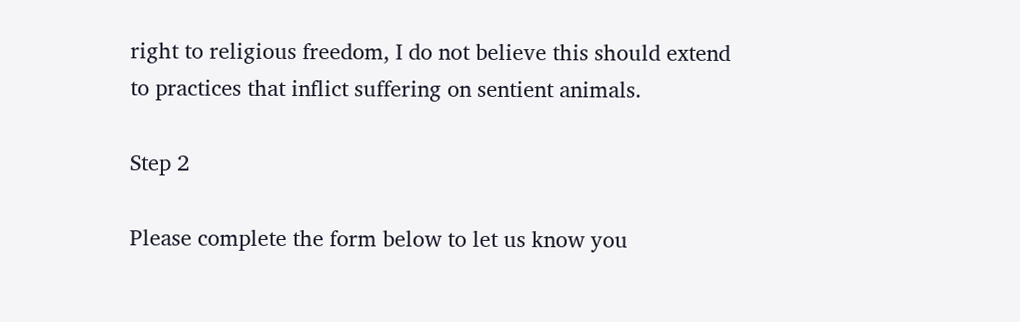right to religious freedom, I do not believe this should extend to practices that inflict suffering on sentient animals.

Step 2

Please complete the form below to let us know you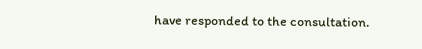have responded to the consultation.